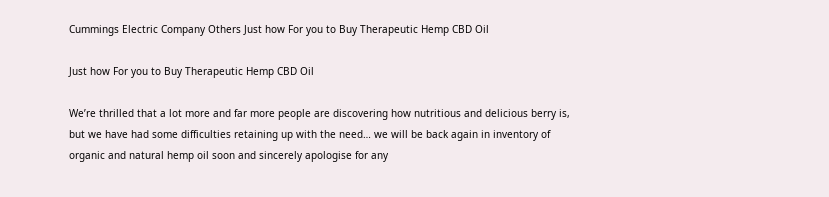Cummings Electric Company Others Just how For you to Buy Therapeutic Hemp CBD Oil

Just how For you to Buy Therapeutic Hemp CBD Oil

We’re thrilled that a lot more and far more people are discovering how nutritious and delicious berry is, but we have had some difficulties retaining up with the need… we will be back again in inventory of organic and natural hemp oil soon and sincerely apologise for any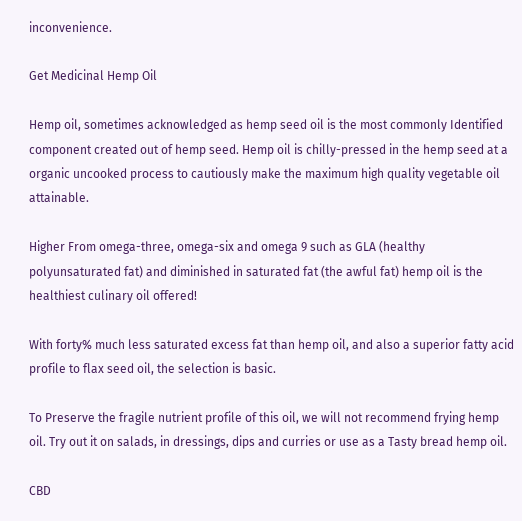inconvenience.

Get Medicinal Hemp Oil

Hemp oil, sometimes acknowledged as hemp seed oil is the most commonly Identified component created out of hemp seed. Hemp oil is chilly-pressed in the hemp seed at a organic uncooked process to cautiously make the maximum high quality vegetable oil attainable.

Higher From omega-three, omega-six and omega 9 such as GLA (healthy polyunsaturated fat) and diminished in saturated fat (the awful fat) hemp oil is the healthiest culinary oil offered!

With forty% much less saturated excess fat than hemp oil, and also a superior fatty acid profile to flax seed oil, the selection is basic.

To Preserve the fragile nutrient profile of this oil, we will not recommend frying hemp oil. Try out it on salads, in dressings, dips and curries or use as a Tasty bread hemp oil.

CBD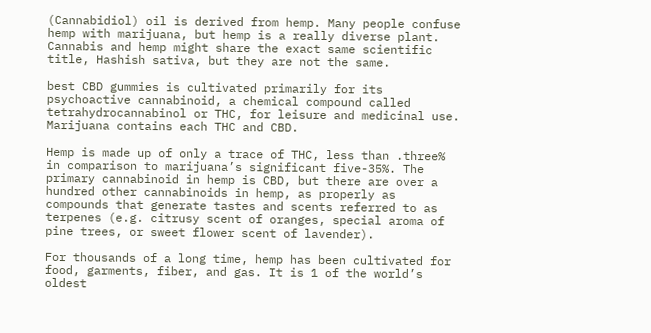(Cannabidiol) oil is derived from hemp. Many people confuse hemp with marijuana, but hemp is a really diverse plant. Cannabis and hemp might share the exact same scientific title, Hashish sativa, but they are not the same.

best CBD gummies is cultivated primarily for its psychoactive cannabinoid, a chemical compound called tetrahydrocannabinol or THC, for leisure and medicinal use. Marijuana contains each THC and CBD.

Hemp is made up of only a trace of THC, less than .three% in comparison to marijuana’s significant five-35%. The primary cannabinoid in hemp is CBD, but there are over a hundred other cannabinoids in hemp, as properly as compounds that generate tastes and scents referred to as terpenes (e.g. citrusy scent of oranges, special aroma of pine trees, or sweet flower scent of lavender).

For thousands of a long time, hemp has been cultivated for food, garments, fiber, and gas. It is 1 of the world’s oldest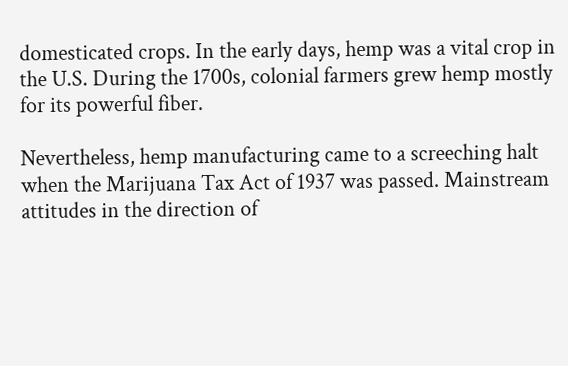domesticated crops. In the early days, hemp was a vital crop in the U.S. During the 1700s, colonial farmers grew hemp mostly for its powerful fiber.

Nevertheless, hemp manufacturing came to a screeching halt when the Marijuana Tax Act of 1937 was passed. Mainstream attitudes in the direction of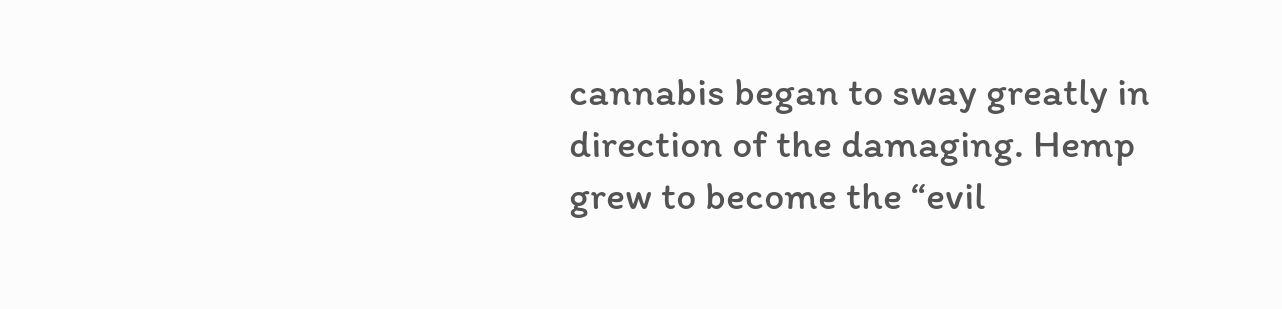cannabis began to sway greatly in direction of the damaging. Hemp grew to become the “evil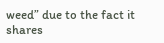weed” due to the fact it shares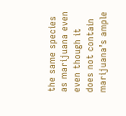the same species as marijuana even even though it does not contain marijuana’s ample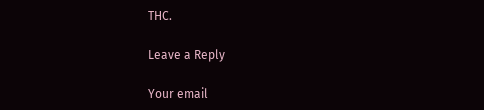THC.

Leave a Reply

Your email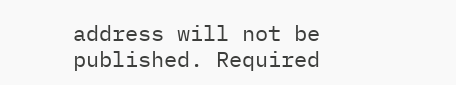address will not be published. Required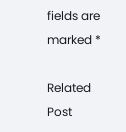fields are marked *

Related Post